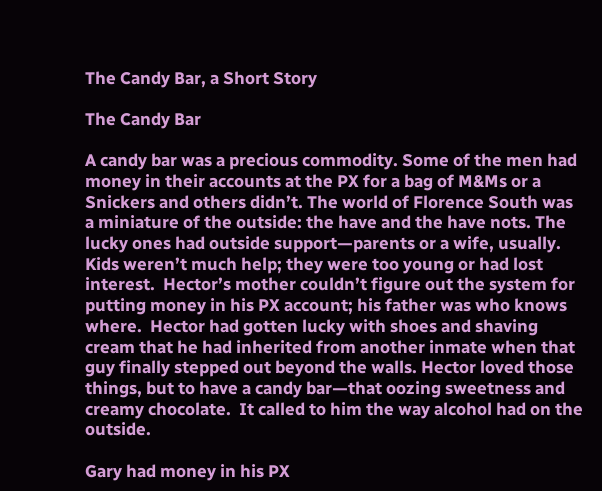The Candy Bar, a Short Story

The Candy Bar

A candy bar was a precious commodity. Some of the men had money in their accounts at the PX for a bag of M&Ms or a Snickers and others didn’t. The world of Florence South was a miniature of the outside: the have and the have nots. The lucky ones had outside support—parents or a wife, usually.  Kids weren’t much help; they were too young or had lost interest.  Hector’s mother couldn’t figure out the system for putting money in his PX account; his father was who knows where.  Hector had gotten lucky with shoes and shaving cream that he had inherited from another inmate when that guy finally stepped out beyond the walls. Hector loved those things, but to have a candy bar—that oozing sweetness and creamy chocolate.  It called to him the way alcohol had on the outside.

Gary had money in his PX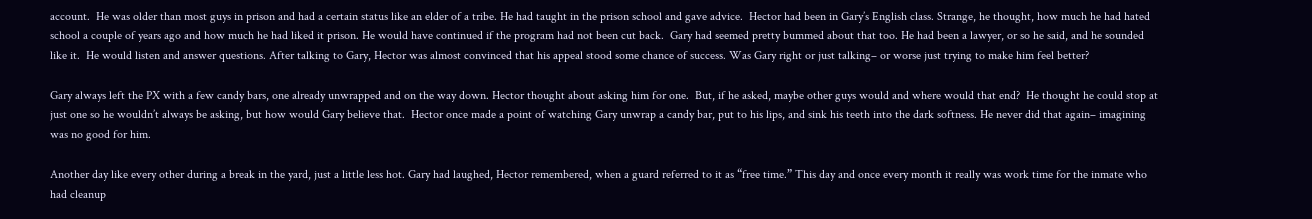account.  He was older than most guys in prison and had a certain status like an elder of a tribe. He had taught in the prison school and gave advice.  Hector had been in Gary’s English class. Strange, he thought, how much he had hated school a couple of years ago and how much he had liked it prison. He would have continued if the program had not been cut back.  Gary had seemed pretty bummed about that too. He had been a lawyer, or so he said, and he sounded like it.  He would listen and answer questions. After talking to Gary, Hector was almost convinced that his appeal stood some chance of success. Was Gary right or just talking– or worse just trying to make him feel better?

Gary always left the PX with a few candy bars, one already unwrapped and on the way down. Hector thought about asking him for one.  But, if he asked, maybe other guys would and where would that end?  He thought he could stop at just one so he wouldn’t always be asking, but how would Gary believe that.  Hector once made a point of watching Gary unwrap a candy bar, put to his lips, and sink his teeth into the dark softness. He never did that again– imagining was no good for him.

Another day like every other during a break in the yard, just a little less hot. Gary had laughed, Hector remembered, when a guard referred to it as “free time.” This day and once every month it really was work time for the inmate who had cleanup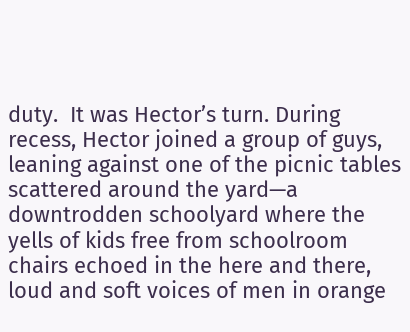duty.  It was Hector’s turn. During recess, Hector joined a group of guys, leaning against one of the picnic tables scattered around the yard—a downtrodden schoolyard where the yells of kids free from schoolroom chairs echoed in the here and there, loud and soft voices of men in orange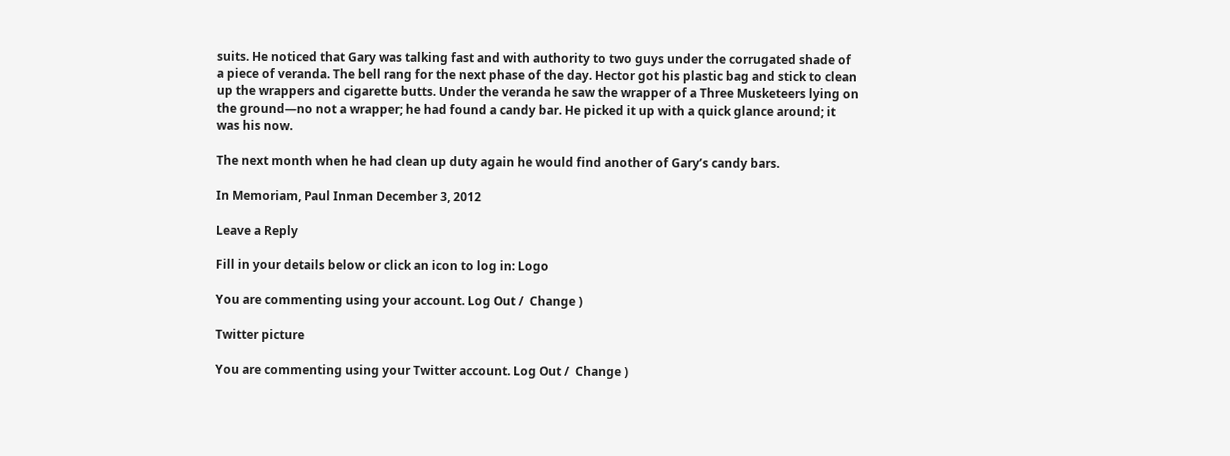suits. He noticed that Gary was talking fast and with authority to two guys under the corrugated shade of a piece of veranda. The bell rang for the next phase of the day. Hector got his plastic bag and stick to clean up the wrappers and cigarette butts. Under the veranda he saw the wrapper of a Three Musketeers lying on the ground—no not a wrapper; he had found a candy bar. He picked it up with a quick glance around; it was his now.

The next month when he had clean up duty again he would find another of Gary’s candy bars.

In Memoriam, Paul Inman December 3, 2012

Leave a Reply

Fill in your details below or click an icon to log in: Logo

You are commenting using your account. Log Out /  Change )

Twitter picture

You are commenting using your Twitter account. Log Out /  Change )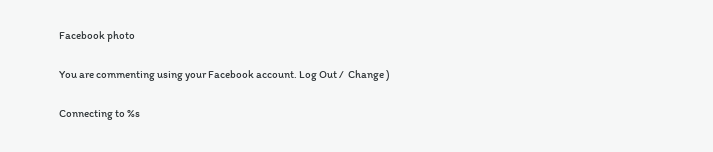Facebook photo

You are commenting using your Facebook account. Log Out /  Change )

Connecting to %s